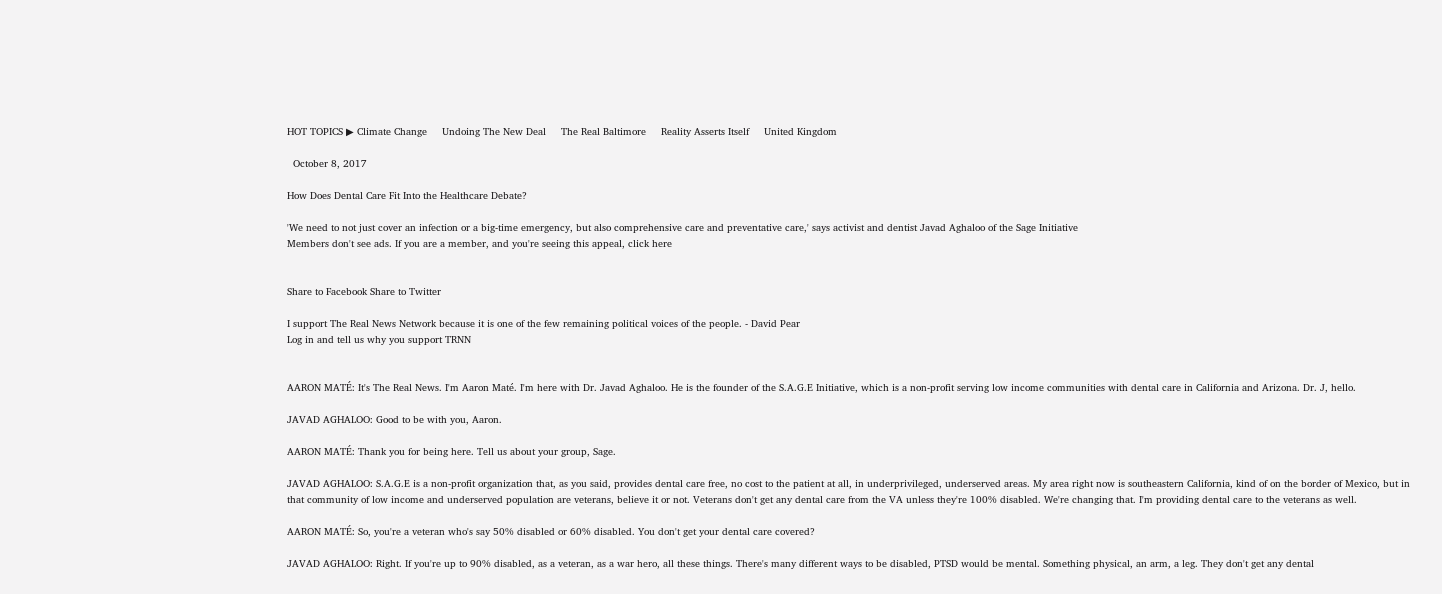HOT TOPICS ▶ Climate Change     Undoing The New Deal     The Real Baltimore     Reality Asserts Itself     United Kingdom

  October 8, 2017

How Does Dental Care Fit Into the Healthcare Debate?

'We need to not just cover an infection or a big-time emergency, but also comprehensive care and preventative care,' says activist and dentist Javad Aghaloo of the Sage Initiative
Members don't see ads. If you are a member, and you're seeing this appeal, click here


Share to Facebook Share to Twitter

I support The Real News Network because it is one of the few remaining political voices of the people. - David Pear
Log in and tell us why you support TRNN


AARON MATÉ: It's The Real News. I'm Aaron Maté. I'm here with Dr. Javad Aghaloo. He is the founder of the S.A.G.E Initiative, which is a non-profit serving low income communities with dental care in California and Arizona. Dr. J, hello.

JAVAD AGHALOO: Good to be with you, Aaron.

AARON MATÉ: Thank you for being here. Tell us about your group, Sage.

JAVAD AGHALOO: S.A.G.E is a non-profit organization that, as you said, provides dental care free, no cost to the patient at all, in underprivileged, underserved areas. My area right now is southeastern California, kind of on the border of Mexico, but in that community of low income and underserved population are veterans, believe it or not. Veterans don't get any dental care from the VA unless they're 100% disabled. We're changing that. I'm providing dental care to the veterans as well.

AARON MATÉ: So, you're a veteran who's say 50% disabled or 60% disabled. You don't get your dental care covered?

JAVAD AGHALOO: Right. If you're up to 90% disabled, as a veteran, as a war hero, all these things. There's many different ways to be disabled, PTSD would be mental. Something physical, an arm, a leg. They don't get any dental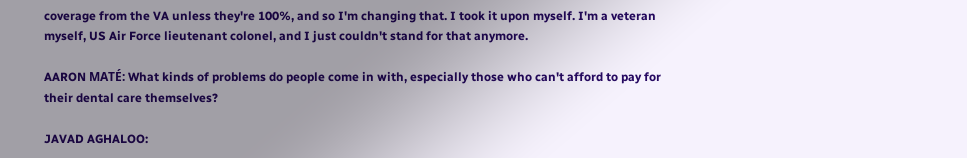coverage from the VA unless they're 100%, and so I'm changing that. I took it upon myself. I'm a veteran myself, US Air Force lieutenant colonel, and I just couldn't stand for that anymore.

AARON MATÉ: What kinds of problems do people come in with, especially those who can't afford to pay for their dental care themselves?

JAVAD AGHALOO: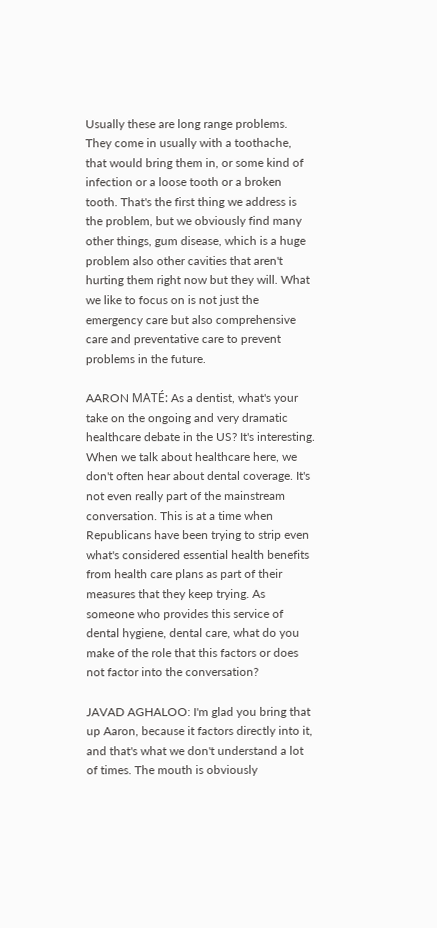Usually these are long range problems. They come in usually with a toothache, that would bring them in, or some kind of infection or a loose tooth or a broken tooth. That's the first thing we address is the problem, but we obviously find many other things, gum disease, which is a huge problem also other cavities that aren't hurting them right now but they will. What we like to focus on is not just the emergency care but also comprehensive care and preventative care to prevent problems in the future.

AARON MATÉ: As a dentist, what's your take on the ongoing and very dramatic healthcare debate in the US? It's interesting. When we talk about healthcare here, we don't often hear about dental coverage. It's not even really part of the mainstream conversation. This is at a time when Republicans have been trying to strip even what's considered essential health benefits from health care plans as part of their measures that they keep trying. As someone who provides this service of dental hygiene, dental care, what do you make of the role that this factors or does not factor into the conversation?

JAVAD AGHALOO: I'm glad you bring that up Aaron, because it factors directly into it, and that's what we don't understand a lot of times. The mouth is obviously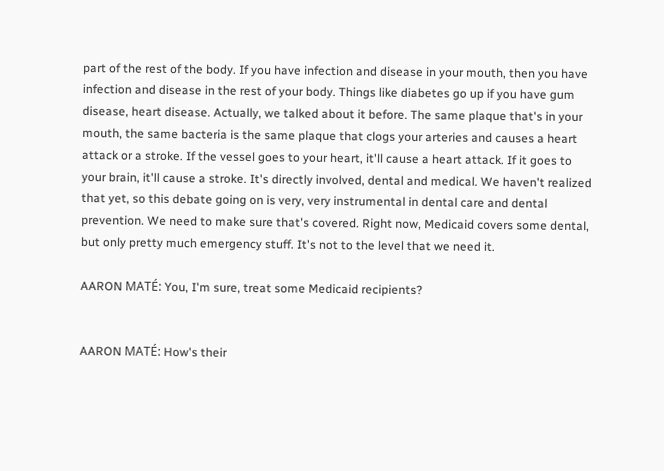part of the rest of the body. If you have infection and disease in your mouth, then you have infection and disease in the rest of your body. Things like diabetes go up if you have gum disease, heart disease. Actually, we talked about it before. The same plaque that's in your mouth, the same bacteria is the same plaque that clogs your arteries and causes a heart attack or a stroke. If the vessel goes to your heart, it'll cause a heart attack. If it goes to your brain, it'll cause a stroke. It's directly involved, dental and medical. We haven't realized that yet, so this debate going on is very, very instrumental in dental care and dental prevention. We need to make sure that's covered. Right now, Medicaid covers some dental, but only pretty much emergency stuff. It's not to the level that we need it.

AARON MATÉ: You, I'm sure, treat some Medicaid recipients?


AARON MATÉ: How's their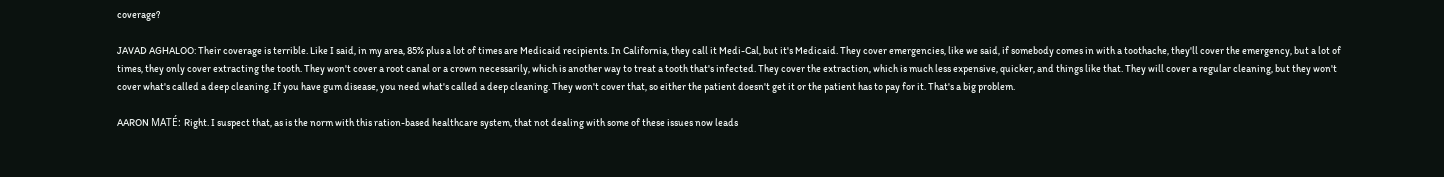coverage?

JAVAD AGHALOO: Their coverage is terrible. Like I said, in my area, 85% plus a lot of times are Medicaid recipients. In California, they call it Medi-Cal, but it's Medicaid. They cover emergencies, like we said, if somebody comes in with a toothache, they'll cover the emergency, but a lot of times, they only cover extracting the tooth. They won't cover a root canal or a crown necessarily, which is another way to treat a tooth that's infected. They cover the extraction, which is much less expensive, quicker, and things like that. They will cover a regular cleaning, but they won't cover what's called a deep cleaning. If you have gum disease, you need what's called a deep cleaning. They won't cover that, so either the patient doesn't get it or the patient has to pay for it. That's a big problem.

AARON MATÉ: Right. I suspect that, as is the norm with this ration-based healthcare system, that not dealing with some of these issues now leads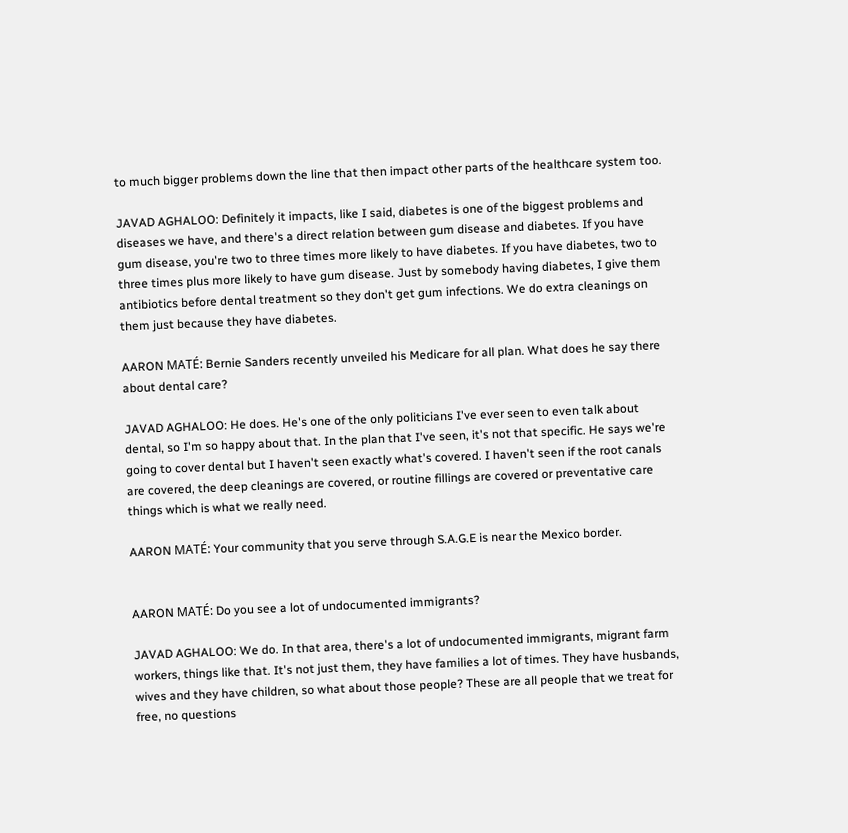to much bigger problems down the line that then impact other parts of the healthcare system too.

JAVAD AGHALOO: Definitely it impacts, like I said, diabetes is one of the biggest problems and diseases we have, and there's a direct relation between gum disease and diabetes. If you have gum disease, you're two to three times more likely to have diabetes. If you have diabetes, two to three times plus more likely to have gum disease. Just by somebody having diabetes, I give them antibiotics before dental treatment so they don't get gum infections. We do extra cleanings on them just because they have diabetes.

AARON MATÉ: Bernie Sanders recently unveiled his Medicare for all plan. What does he say there about dental care?

JAVAD AGHALOO: He does. He's one of the only politicians I've ever seen to even talk about dental, so I'm so happy about that. In the plan that I've seen, it's not that specific. He says we're going to cover dental but I haven't seen exactly what's covered. I haven't seen if the root canals are covered, the deep cleanings are covered, or routine fillings are covered or preventative care things which is what we really need.

AARON MATÉ: Your community that you serve through S.A.G.E is near the Mexico border.


AARON MATÉ: Do you see a lot of undocumented immigrants?

JAVAD AGHALOO: We do. In that area, there's a lot of undocumented immigrants, migrant farm workers, things like that. It's not just them, they have families a lot of times. They have husbands, wives and they have children, so what about those people? These are all people that we treat for free, no questions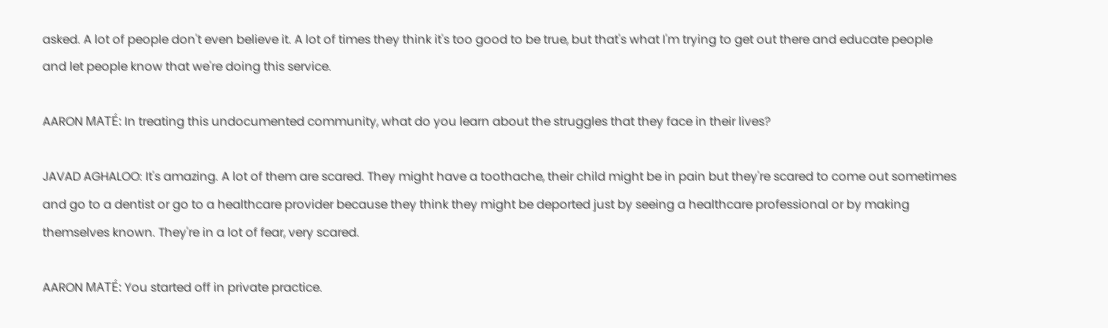asked. A lot of people don't even believe it. A lot of times they think it's too good to be true, but that's what I'm trying to get out there and educate people and let people know that we're doing this service.

AARON MATÉ: In treating this undocumented community, what do you learn about the struggles that they face in their lives?

JAVAD AGHALOO: It's amazing. A lot of them are scared. They might have a toothache, their child might be in pain but they're scared to come out sometimes and go to a dentist or go to a healthcare provider because they think they might be deported just by seeing a healthcare professional or by making themselves known. They're in a lot of fear, very scared.

AARON MATÉ: You started off in private practice.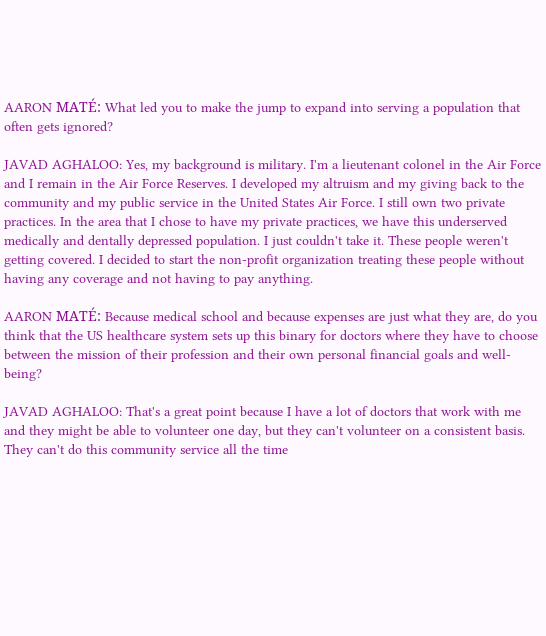AARON MATÉ: What led you to make the jump to expand into serving a population that often gets ignored?

JAVAD AGHALOO: Yes, my background is military. I'm a lieutenant colonel in the Air Force and I remain in the Air Force Reserves. I developed my altruism and my giving back to the community and my public service in the United States Air Force. I still own two private practices. In the area that I chose to have my private practices, we have this underserved medically and dentally depressed population. I just couldn't take it. These people weren't getting covered. I decided to start the non-profit organization treating these people without having any coverage and not having to pay anything.

AARON MATÉ: Because medical school and because expenses are just what they are, do you think that the US healthcare system sets up this binary for doctors where they have to choose between the mission of their profession and their own personal financial goals and well-being?

JAVAD AGHALOO: That's a great point because I have a lot of doctors that work with me and they might be able to volunteer one day, but they can't volunteer on a consistent basis. They can't do this community service all the time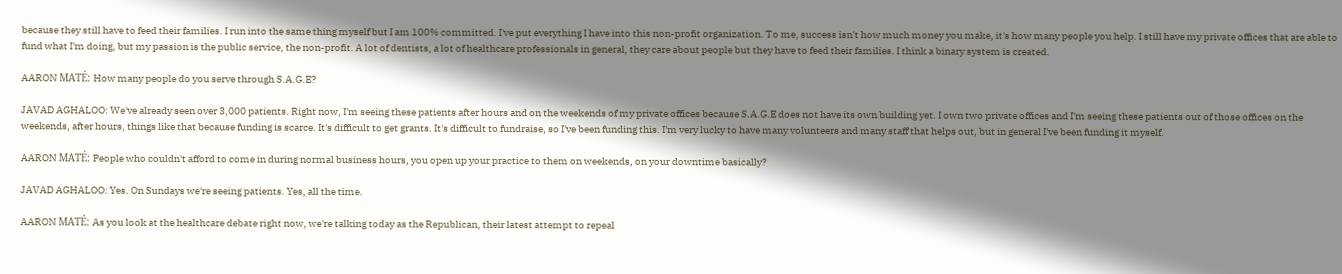because they still have to feed their families. I run into the same thing myself but I am 100% committed. I've put everything I have into this non-profit organization. To me, success isn't how much money you make, it's how many people you help. I still have my private offices that are able to fund what I'm doing, but my passion is the public service, the non-profit. A lot of dentists, a lot of healthcare professionals in general, they care about people but they have to feed their families. I think a binary system is created.

AARON MATÉ: How many people do you serve through S.A.G.E?

JAVAD AGHALOO: We've already seen over 3,000 patients. Right now, I'm seeing these patients after hours and on the weekends of my private offices because S.A.G.E does not have its own building yet. I own two private offices and I'm seeing these patients out of those offices on the weekends, after hours, things like that because funding is scarce. It's difficult to get grants. It's difficult to fundraise, so I've been funding this. I'm very lucky to have many volunteers and many staff that helps out, but in general I've been funding it myself.

AARON MATÉ: People who couldn't afford to come in during normal business hours, you open up your practice to them on weekends, on your downtime basically?

JAVAD AGHALOO: Yes. On Sundays we're seeing patients. Yes, all the time.

AARON MATÉ: As you look at the healthcare debate right now, we're talking today as the Republican, their latest attempt to repeal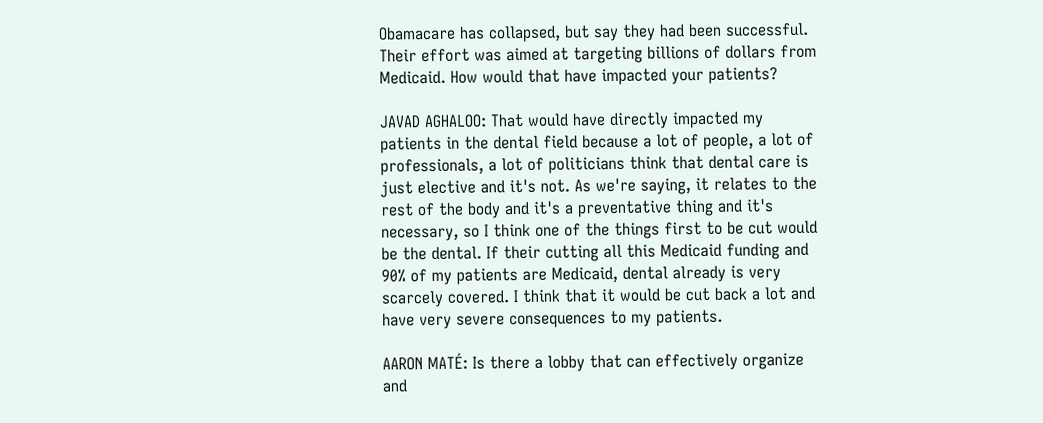Obamacare has collapsed, but say they had been successful. Their effort was aimed at targeting billions of dollars from Medicaid. How would that have impacted your patients?

JAVAD AGHALOO: That would have directly impacted my patients in the dental field because a lot of people, a lot of professionals, a lot of politicians think that dental care is just elective and it's not. As we're saying, it relates to the rest of the body and it's a preventative thing and it's necessary, so I think one of the things first to be cut would be the dental. If their cutting all this Medicaid funding and 90% of my patients are Medicaid, dental already is very scarcely covered. I think that it would be cut back a lot and have very severe consequences to my patients.

AARON MATÉ: Is there a lobby that can effectively organize and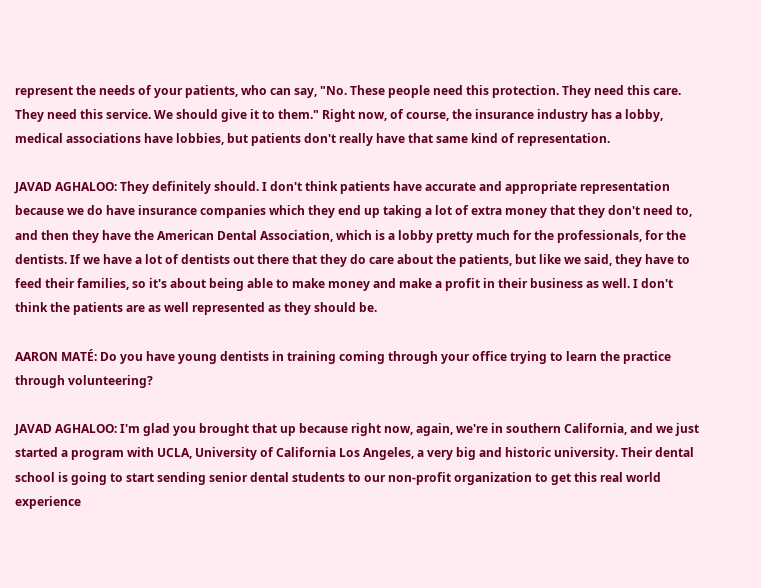represent the needs of your patients, who can say, "No. These people need this protection. They need this care. They need this service. We should give it to them." Right now, of course, the insurance industry has a lobby, medical associations have lobbies, but patients don't really have that same kind of representation.

JAVAD AGHALOO: They definitely should. I don't think patients have accurate and appropriate representation because we do have insurance companies which they end up taking a lot of extra money that they don't need to, and then they have the American Dental Association, which is a lobby pretty much for the professionals, for the dentists. If we have a lot of dentists out there that they do care about the patients, but like we said, they have to feed their families, so it's about being able to make money and make a profit in their business as well. I don't think the patients are as well represented as they should be.

AARON MATÉ: Do you have young dentists in training coming through your office trying to learn the practice through volunteering?

JAVAD AGHALOO: I'm glad you brought that up because right now, again, we're in southern California, and we just started a program with UCLA, University of California Los Angeles, a very big and historic university. Their dental school is going to start sending senior dental students to our non-profit organization to get this real world experience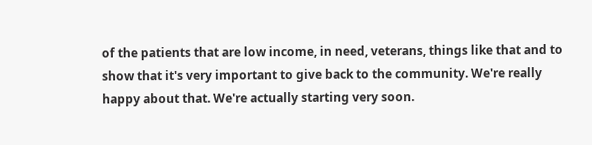of the patients that are low income, in need, veterans, things like that and to show that it's very important to give back to the community. We're really happy about that. We're actually starting very soon.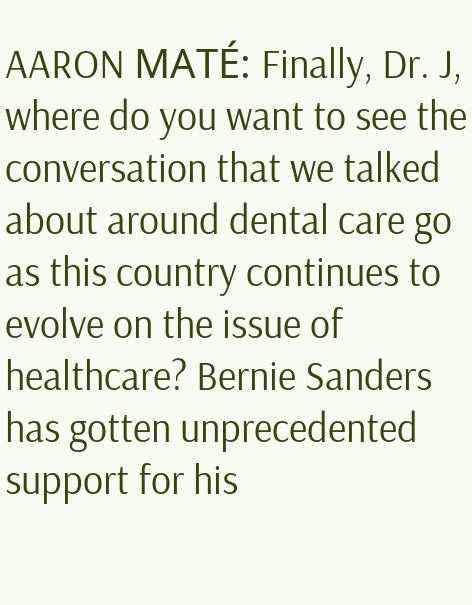AARON MATÉ: Finally, Dr. J, where do you want to see the conversation that we talked about around dental care go as this country continues to evolve on the issue of healthcare? Bernie Sanders has gotten unprecedented support for his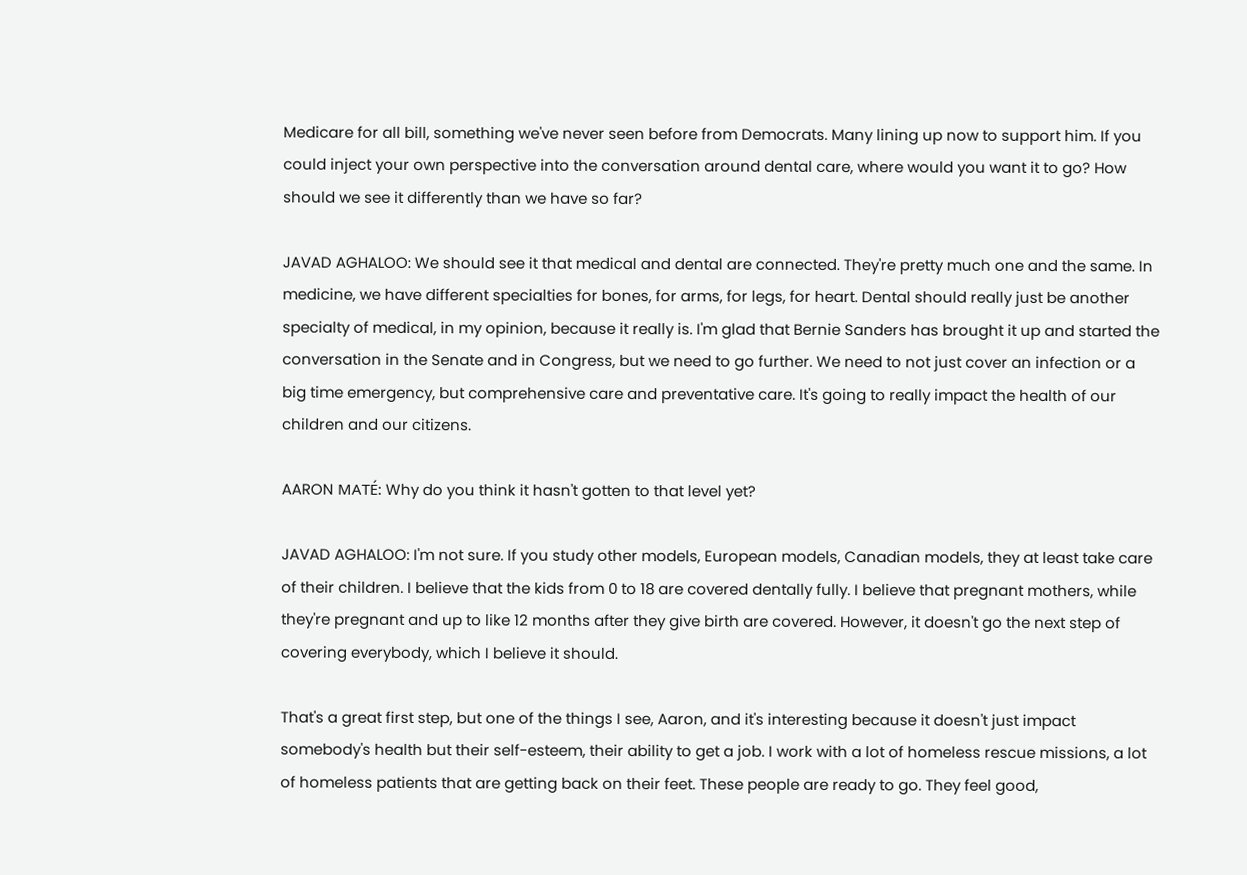Medicare for all bill, something we've never seen before from Democrats. Many lining up now to support him. If you could inject your own perspective into the conversation around dental care, where would you want it to go? How should we see it differently than we have so far?

JAVAD AGHALOO: We should see it that medical and dental are connected. They're pretty much one and the same. In medicine, we have different specialties for bones, for arms, for legs, for heart. Dental should really just be another specialty of medical, in my opinion, because it really is. I'm glad that Bernie Sanders has brought it up and started the conversation in the Senate and in Congress, but we need to go further. We need to not just cover an infection or a big time emergency, but comprehensive care and preventative care. It's going to really impact the health of our children and our citizens.

AARON MATÉ: Why do you think it hasn't gotten to that level yet?

JAVAD AGHALOO: I'm not sure. If you study other models, European models, Canadian models, they at least take care of their children. I believe that the kids from 0 to 18 are covered dentally fully. I believe that pregnant mothers, while they're pregnant and up to like 12 months after they give birth are covered. However, it doesn't go the next step of covering everybody, which I believe it should.

That's a great first step, but one of the things I see, Aaron, and it's interesting because it doesn't just impact somebody's health but their self-esteem, their ability to get a job. I work with a lot of homeless rescue missions, a lot of homeless patients that are getting back on their feet. These people are ready to go. They feel good,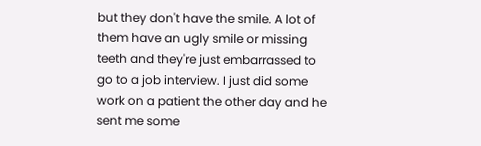but they don't have the smile. A lot of them have an ugly smile or missing teeth and they're just embarrassed to go to a job interview. I just did some work on a patient the other day and he sent me some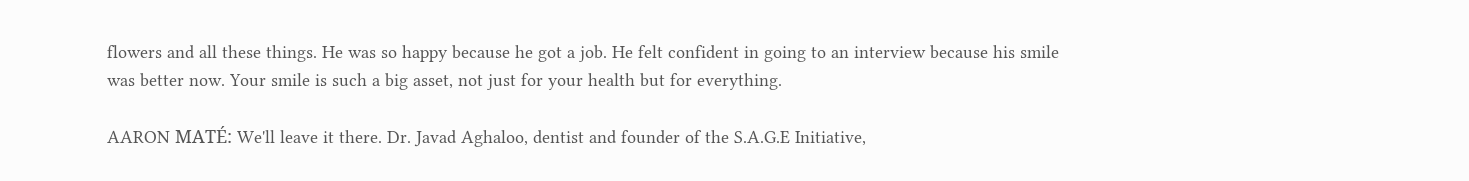flowers and all these things. He was so happy because he got a job. He felt confident in going to an interview because his smile was better now. Your smile is such a big asset, not just for your health but for everything.

AARON MATÉ: We'll leave it there. Dr. Javad Aghaloo, dentist and founder of the S.A.G.E Initiative,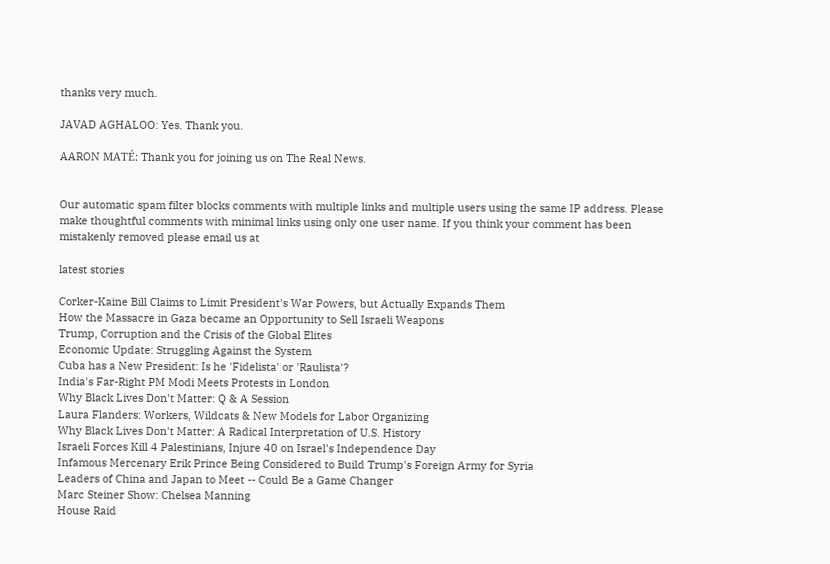thanks very much.

JAVAD AGHALOO: Yes. Thank you.

AARON MATÉ: Thank you for joining us on The Real News.


Our automatic spam filter blocks comments with multiple links and multiple users using the same IP address. Please make thoughtful comments with minimal links using only one user name. If you think your comment has been mistakenly removed please email us at

latest stories

Corker-Kaine Bill Claims to Limit President's War Powers, but Actually Expands Them
How the Massacre in Gaza became an Opportunity to Sell Israeli Weapons
Trump, Corruption and the Crisis of the Global Elites
Economic Update: Struggling Against the System
Cuba has a New President: Is he 'Fidelista' or 'Raulista'?
India's Far-Right PM Modi Meets Protests in London
Why Black Lives Don't Matter: Q & A Session
Laura Flanders: Workers, Wildcats & New Models for Labor Organizing
Why Black Lives Don't Matter: A Radical Interpretation of U.S. History
Israeli Forces Kill 4 Palestinians, Injure 40 on Israel's Independence Day
Infamous Mercenary Erik Prince Being Considered to Build Trump's Foreign Army for Syria
Leaders of China and Japan to Meet -- Could Be a Game Changer
Marc Steiner Show: Chelsea Manning
House Raid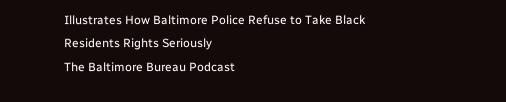Illustrates How Baltimore Police Refuse to Take Black Residents Rights Seriously
The Baltimore Bureau Podcast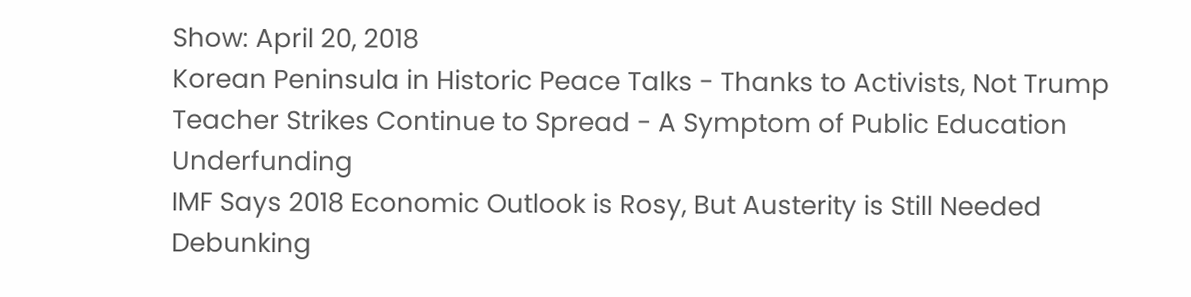Show: April 20, 2018
Korean Peninsula in Historic Peace Talks - Thanks to Activists, Not Trump
Teacher Strikes Continue to Spread - A Symptom of Public Education Underfunding
IMF Says 2018 Economic Outlook is Rosy, But Austerity is Still Needed
Debunking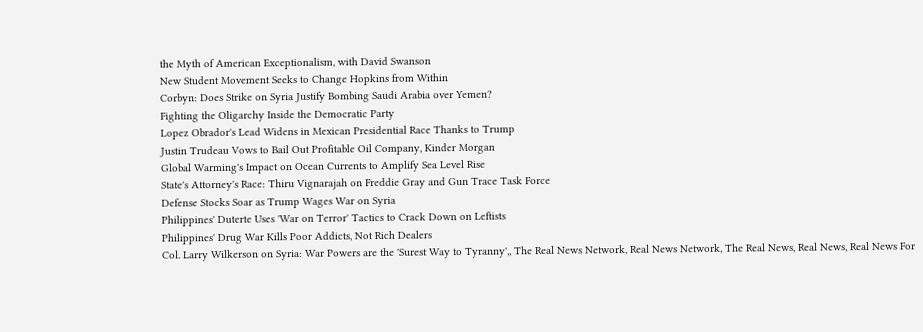the Myth of American Exceptionalism, with David Swanson
New Student Movement Seeks to Change Hopkins from Within
Corbyn: Does Strike on Syria Justify Bombing Saudi Arabia over Yemen?
Fighting the Oligarchy Inside the Democratic Party
Lopez Obrador's Lead Widens in Mexican Presidential Race Thanks to Trump
Justin Trudeau Vows to Bail Out Profitable Oil Company, Kinder Morgan
Global Warming's Impact on Ocean Currents to Amplify Sea Level Rise
State's Attorney's Race: Thiru Vignarajah on Freddie Gray and Gun Trace Task Force
Defense Stocks Soar as Trump Wages War on Syria
Philippines' Duterte Uses 'War on Terror' Tactics to Crack Down on Leftists
Philippines' Drug War Kills Poor Addicts, Not Rich Dealers
Col. Larry Wilkerson on Syria: War Powers are the 'Surest Way to Tyranny',, The Real News Network, Real News Network, The Real News, Real News, Real News For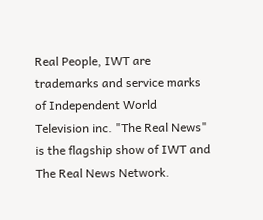Real People, IWT are trademarks and service marks of Independent World Television inc. "The Real News" is the flagship show of IWT and The Real News Network.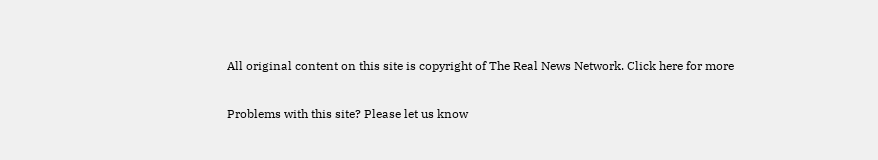All original content on this site is copyright of The Real News Network. Click here for more

Problems with this site? Please let us know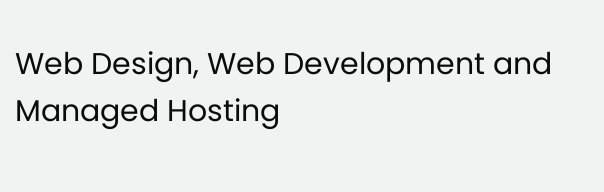Web Design, Web Development and Managed Hosting